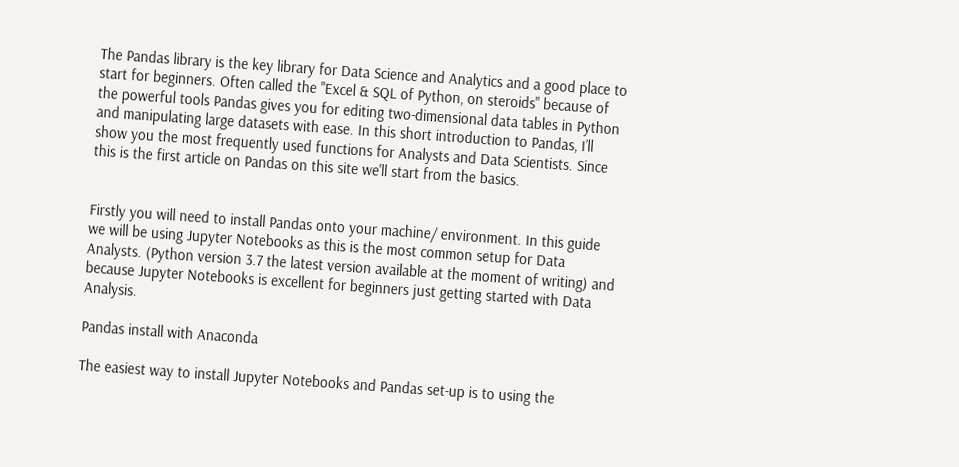The Pandas library is the key library for Data Science and Analytics and a good place to start for beginners. Often called the "Excel & SQL of Python, on steroids" because of the powerful tools Pandas gives you for editing two-dimensional data tables in Python and manipulating large datasets with ease. In this short introduction to Pandas, I’ll show you the most frequently used functions for Analysts and Data Scientists. Since this is the first article on Pandas on this site we'll start from the basics.


Firstly you will need to install Pandas onto your machine/ environment. In this guide we will be using Jupyter Notebooks as this is the most common setup for Data Analysts. (Python version 3.7 the latest version available at the moment of writing) and because Jupyter Notebooks is excellent for beginners just getting started with Data Analysis.

Pandas install with Anaconda

The easiest way to install Jupyter Notebooks and Pandas set-up is to using the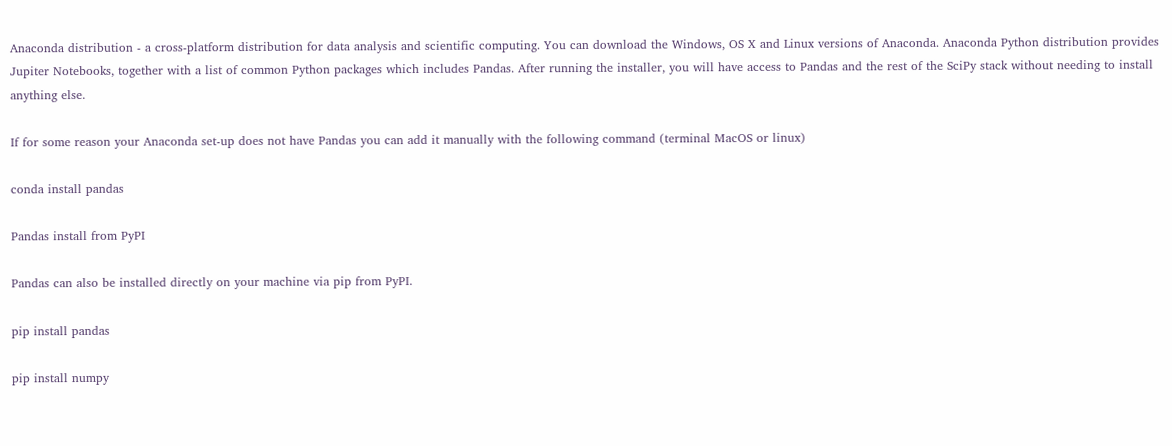Anaconda distribution - a cross-platform distribution for data analysis and scientific computing. You can download the Windows, OS X and Linux versions of Anaconda. Anaconda Python distribution provides Jupiter Notebooks, together with a list of common Python packages which includes Pandas. After running the installer, you will have access to Pandas and the rest of the SciPy stack without needing to install anything else.

If for some reason your Anaconda set-up does not have Pandas you can add it manually with the following command (terminal MacOS or linux)

conda install pandas

Pandas install from PyPI

Pandas can also be installed directly on your machine via pip from PyPI.

pip install pandas

pip install numpy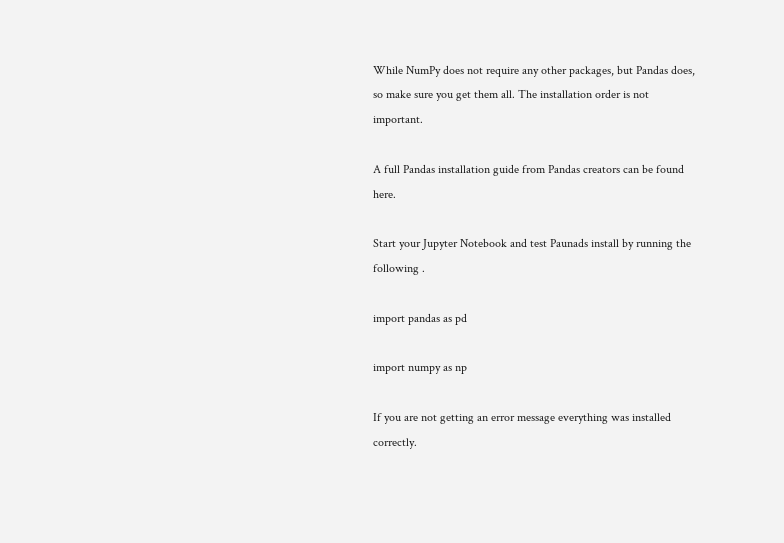While NumPy does not require any other packages, but Pandas does, so make sure you get them all. The installation order is not important.

A full Pandas installation guide from Pandas creators can be found here.

Start your Jupyter Notebook and test Paunads install by running the following .

import pandas as pd

import numpy as np

If you are not getting an error message everything was installed correctly.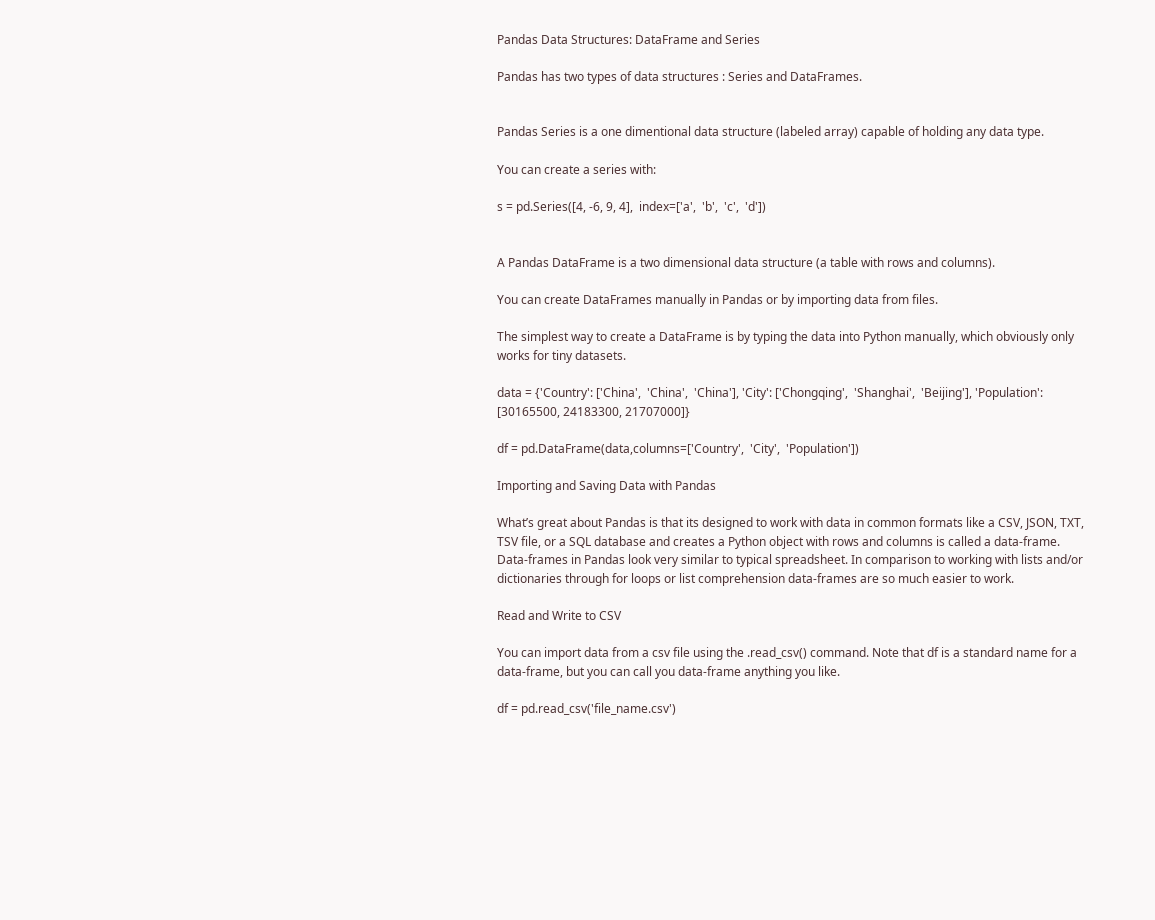Pandas Data Structures: DataFrame and Series

Pandas has two types of data structures : Series and DataFrames.


Pandas Series is a one dimentional data structure (labeled array) capable of holding any data type.

You can create a series with:

s = pd.Series([4, -6, 9, 4],  index=['a',  'b',  'c',  'd'])


A Pandas DataFrame is a two dimensional data structure (a table with rows and columns).

You can create DataFrames manually in Pandas or by importing data from files.

The simplest way to create a DataFrame is by typing the data into Python manually, which obviously only works for tiny datasets.

data = {'Country': ['China',  'China',  'China'], 'City': ['Chongqing',  'Shanghai',  'Beijing'], 'Population': [30165500, 24183300, 21707000]}

df = pd.DataFrame(data,columns=['Country',  'City',  'Population'])

Importing and Saving Data with Pandas

What’s great about Pandas is that its designed to work with data in common formats like a CSV, JSON, TXT,  TSV file, or a SQL database and creates a Python object with rows and columns is called a data-frame. Data-frames in Pandas look very similar to typical spreadsheet. In comparison to working with lists and/or dictionaries through for loops or list comprehension data-frames are so much easier to work.

Read and Write to CSV

You can import data from a csv file using the .read_csv() command. Note that df is a standard name for a data-frame, but you can call you data-frame anything you like.

df = pd.read_csv('file_name.csv')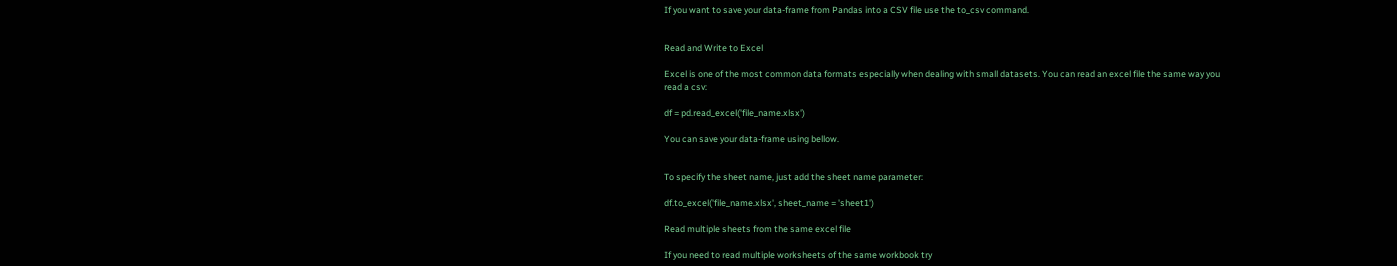If you want to save your data-frame from Pandas into a CSV file use the to_csv command.


Read and Write to Excel

Excel is one of the most common data formats especially when dealing with small datasets. You can read an excel file the same way you read a csv:

df = pd.read_excel('file_name.xlsx')

You can save your data-frame using bellow.


To specify the sheet name, just add the sheet name parameter:

df.to_excel('file_name.xlsx', sheet_name = 'sheet1')

Read multiple sheets from the same excel file

If you need to read multiple worksheets of the same workbook try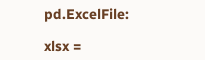pd.ExcelFile:

xlsx =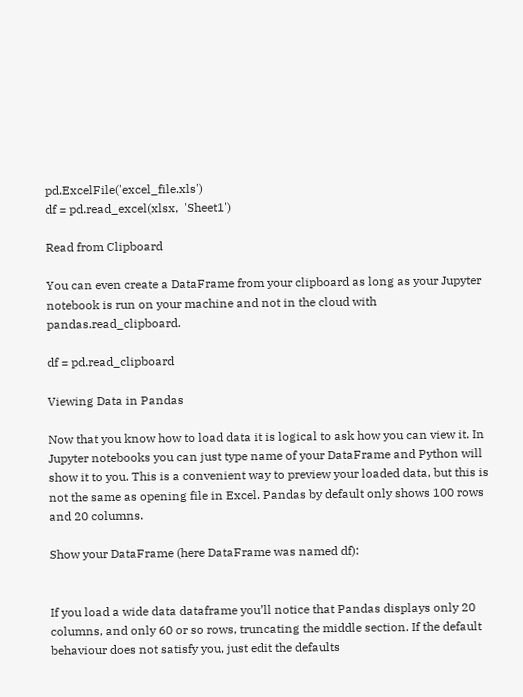pd.ExcelFile('excel_file.xls')
df = pd.read_excel(xlsx,  'Sheet1')

Read from Clipboard

You can even create a DataFrame from your clipboard as long as your Jupyter notebook is run on your machine and not in the cloud with pandas.read_clipboard.

df = pd.read_clipboard

Viewing Data in Pandas

Now that you know how to load data it is logical to ask how you can view it. In Jupyter notebooks you can just type name of your DataFrame and Python will show it to you. This is a convenient way to preview your loaded data, but this is not the same as opening file in Excel. Pandas by default only shows 100 rows and 20 columns.

Show your DataFrame (here DataFrame was named df):


If you load a wide data dataframe you’ll notice that Pandas displays only 20 columns, and only 60 or so rows, truncating the middle section. If the default behaviour does not satisfy you, just edit the defaults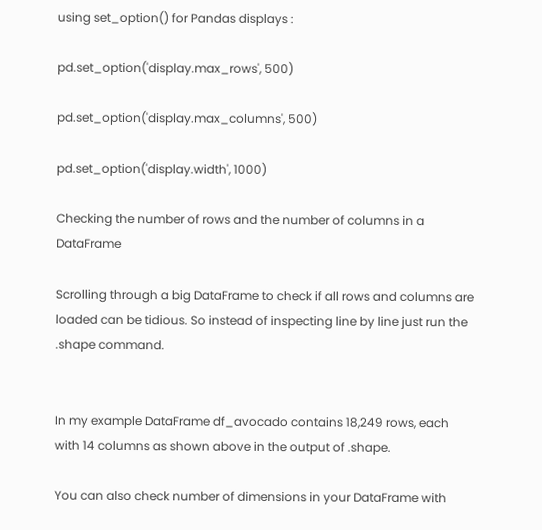using set_option() for Pandas displays :

pd.set_option('display.max_rows', 500)

pd.set_option('display.max_columns', 500)

pd.set_option('display.width', 1000)

Checking the number of rows and the number of columns in a DataFrame

Scrolling through a big DataFrame to check if all rows and columns are loaded can be tidious. So instead of inspecting line by line just run the .shape command.


In my example DataFrame df_avocado contains 18,249 rows, each with 14 columns as shown above in the output of .shape.

You can also check number of dimensions in your DataFrame with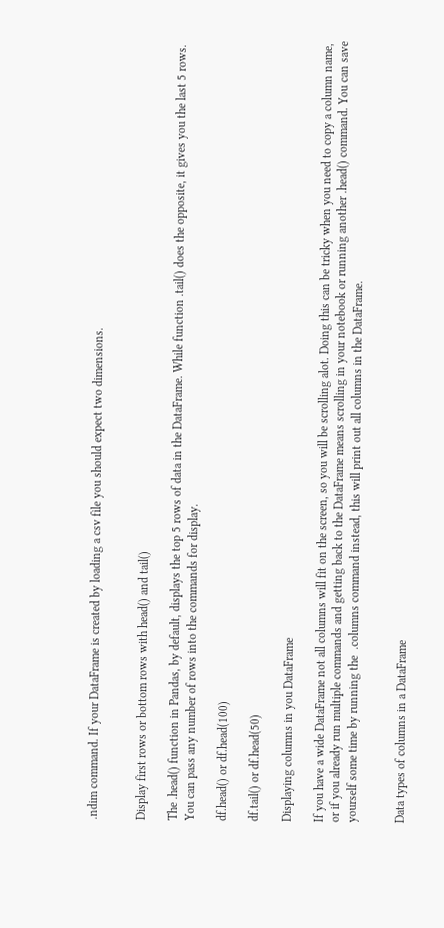.ndim command. If your DataFrame is created by loading a csv file you should expect two dimensions.


Display first rows or bottom rows with head() and tail()

The .head() function in Pandas, by default, displays the top 5 rows of data in the DataFrame. While function .tail() does the opposite, it gives you the last 5 rows. You can pass any number of rows into the commands for display.

df.head() or df.head(100)

df.tail() or df.head(50)

Displaying columns in you DataFrame

If you have a wide DataFrame not all columns will fit on the screen, so you will be scrolling alot. Doing this can be tricky when you need to copy a column name, or if you already run multiple commands and getting back to the DataFrame means scrolling in your notebook or running another .head() command. You can save yourself some time by running the  .columns command instead, this will print out all columns in the DataFrame.


Data types of columns in a DataFrame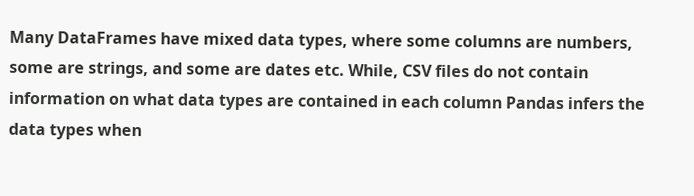Many DataFrames have mixed data types, where some columns are numbers, some are strings, and some are dates etc. While, CSV files do not contain information on what data types are contained in each column Pandas infers the data types when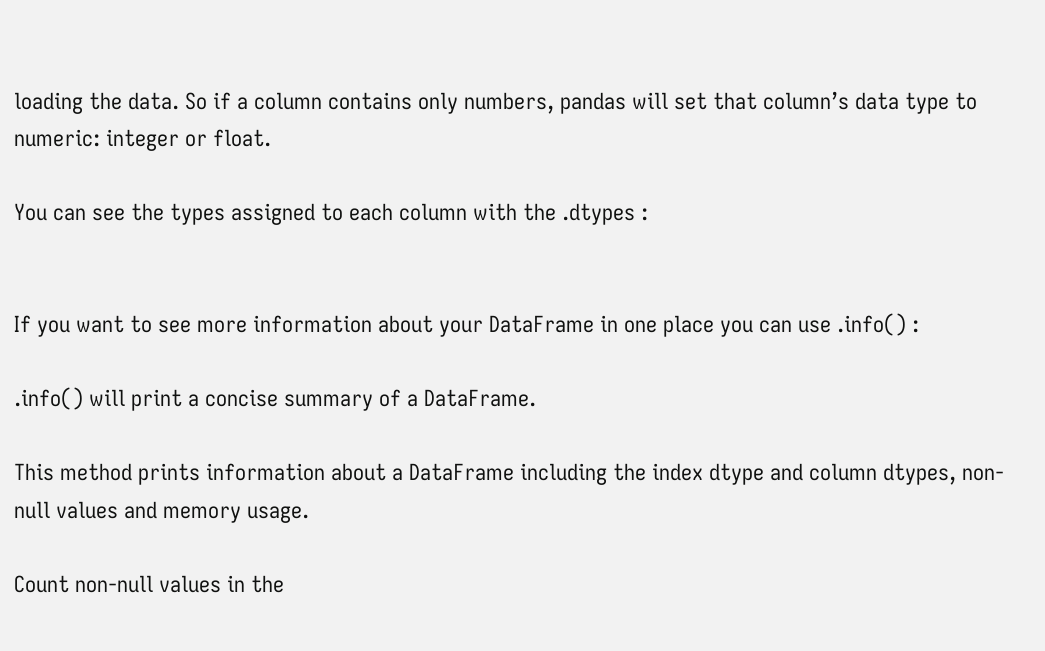loading the data. So if a column contains only numbers, pandas will set that column’s data type to numeric: integer or float.

You can see the types assigned to each column with the .dtypes :


If you want to see more information about your DataFrame in one place you can use .info() :

.info() will print a concise summary of a DataFrame.

This method prints information about a DataFrame including the index dtype and column dtypes, non-null values and memory usage.

Count non-null values in the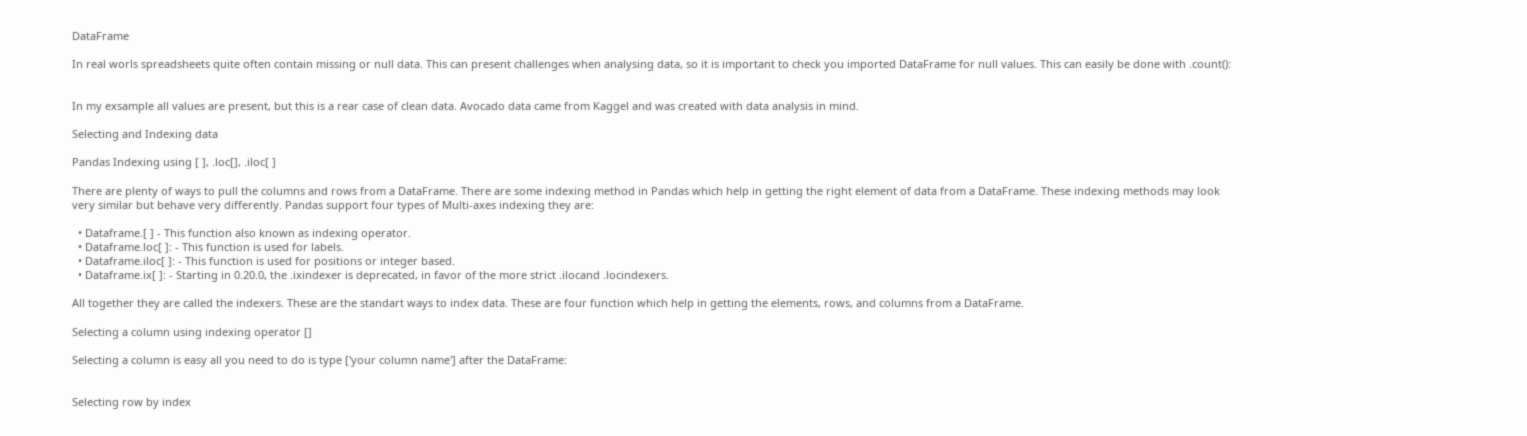DataFrame

In real worls spreadsheets quite often contain missing or null data. This can present challenges when analysing data, so it is important to check you imported DataFrame for null values. This can easily be done with .count():


In my exsample all values are present, but this is a rear case of clean data. Avocado data came from Kaggel and was created with data analysis in mind.

Selecting and Indexing data

Pandas Indexing using [ ], .loc[], .iloc[ ]

There are plenty of ways to pull the columns and rows from a DataFrame. There are some indexing method in Pandas which help in getting the right element of data from a DataFrame. These indexing methods may look very similar but behave very differently. Pandas support four types of Multi-axes indexing they are:

  • Dataframe.[ ] - This function also known as indexing operator.
  • Dataframe.loc[ ]: - This function is used for labels.
  • Dataframe.iloc[ ]: - This function is used for positions or integer based.
  • Dataframe.ix[ ]: - Starting in 0.20.0, the .ixindexer is deprecated, in favor of the more strict .ilocand .locindexers.

All together they are called the indexers. These are the standart ways to index data. These are four function which help in getting the elements, rows, and columns from a DataFrame.

Selecting a column using indexing operator []

Selecting a column is easy all you need to do is type ['your column name'] after the DataFrame:


Selecting row by index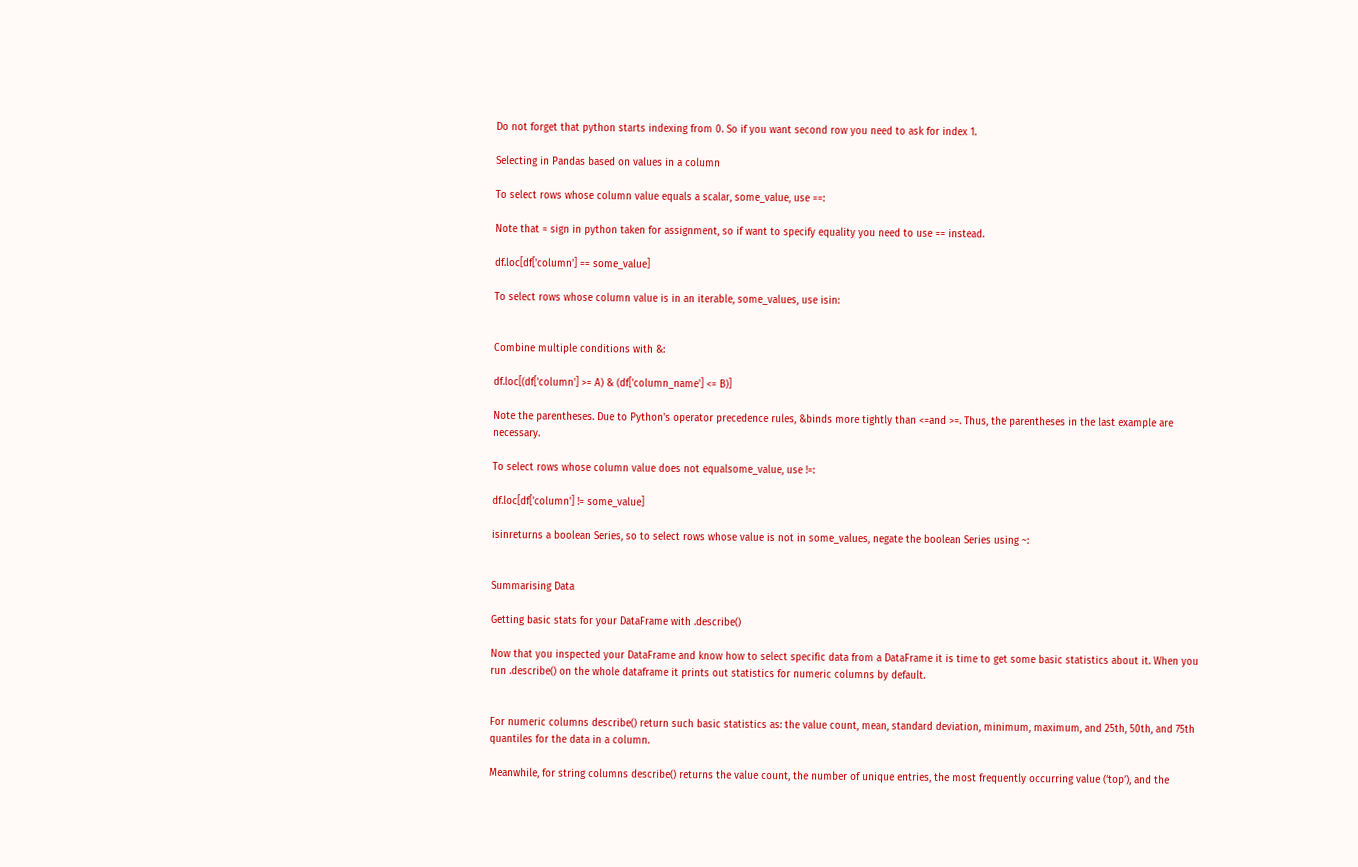Do not forget that python starts indexing from 0. So if you want second row you need to ask for index 1.

Selecting in Pandas based on values in a column

To select rows whose column value equals a scalar, some_value, use ==:

Note that = sign in python taken for assignment, so if want to specify equality you need to use == instead.

df.loc[df['column'] == some_value]

To select rows whose column value is in an iterable, some_values, use isin:


Combine multiple conditions with &:

df.loc[(df['column'] >= A) & (df['column_name'] <= B)]

Note the parentheses. Due to Python's operator precedence rules, &binds more tightly than <=and >=. Thus, the parentheses in the last example are necessary.

To select rows whose column value does not equalsome_value, use !=:

df.loc[df['column'] != some_value]

isinreturns a boolean Series, so to select rows whose value is not in some_values, negate the boolean Series using ~:


Summarising Data

Getting basic stats for your DataFrame with .describe()

Now that you inspected your DataFrame and know how to select specific data from a DataFrame it is time to get some basic statistics about it. When you run .describe() on the whole dataframe it prints out statistics for numeric columns by default.


For numeric columns describe() return such basic statistics as: the value count, mean, standard deviation, minimum, maximum, and 25th, 50th, and 75th quantiles for the data in a column.

Meanwhile, for string columns describe() returns the value count, the number of unique entries, the most frequently occurring value (‘top’), and the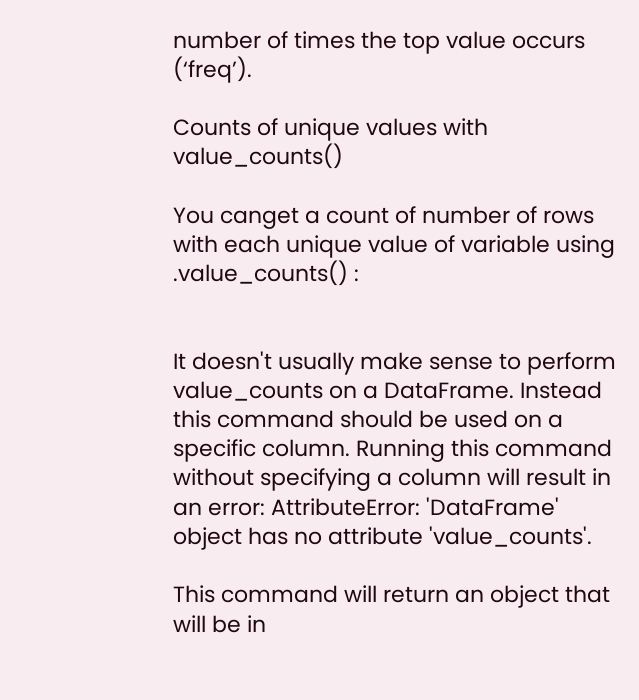number of times the top value occurs (‘freq’).

Counts of unique values with value_counts()

You canget a count of number of rows with each unique value of variable using .value_counts() :


It doesn't usually make sense to perform value_counts on a DataFrame. Instead this command should be used on a specific column. Running this command without specifying a column will result in an error: AttributeError: 'DataFrame' object has no attribute 'value_counts'.

This command will return an object that will be in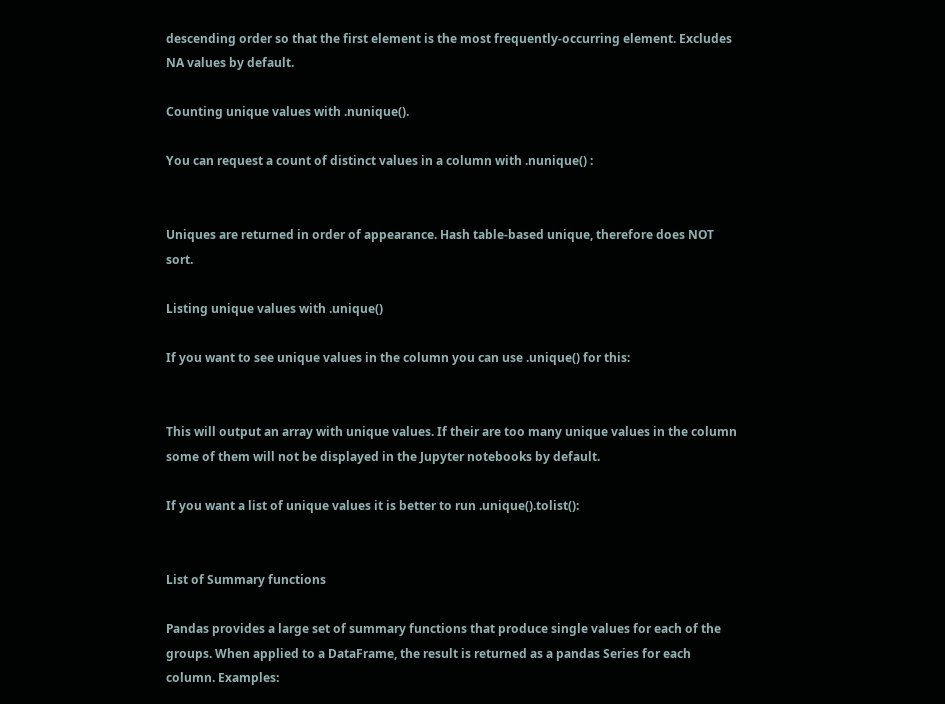descending order so that the first element is the most frequently-occurring element. Excludes NA values by default.

Counting unique values with .nunique().

You can request a count of distinct values in a column with .nunique() :


Uniques are returned in order of appearance. Hash table-based unique, therefore does NOT sort.

Listing unique values with .unique()

If you want to see unique values in the column you can use .unique() for this:


This will output an array with unique values. If their are too many unique values in the column some of them will not be displayed in the Jupyter notebooks by default.

If you want a list of unique values it is better to run .unique().tolist():


List of Summary functions

Pandas provides a large set of summary functions that produce single values for each of the groups. When applied to a DataFrame, the result is returned as a pandas Series for each column. Examples: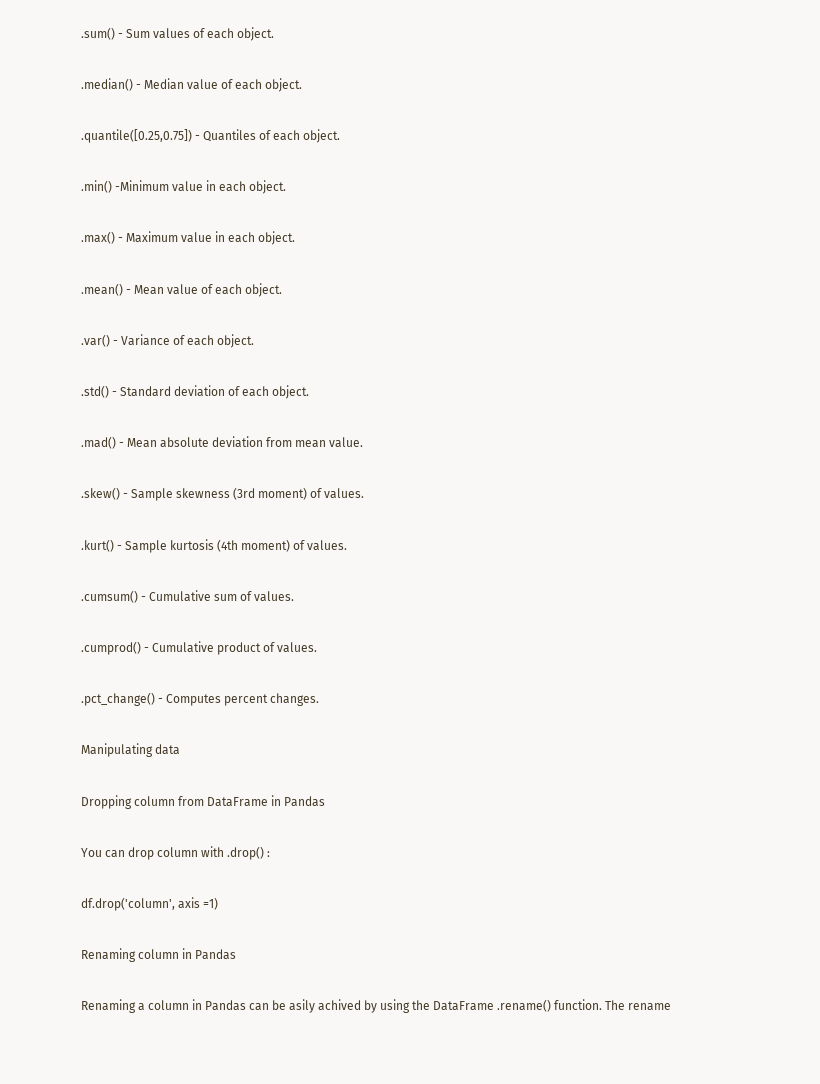.sum() - Sum values of each object.

.median() - Median value of each object.

.quantile([0.25,0.75]) - Quantiles of each object.

.min() -Minimum value in each object.

.max() - Maximum value in each object.

.mean() - Mean value of each object.

.var() - Variance of each object.

.std() - Standard deviation of each object.

.mad() - Mean absolute deviation from mean value.

.skew() - Sample skewness (3rd moment) of values.

.kurt() - Sample kurtosis (4th moment) of values.

.cumsum() - Cumulative sum of values.

.cumprod() - Cumulative product of values.

.pct_change() - Computes percent changes.

Manipulating data

Dropping column from DataFrame in Pandas

You can drop column with .drop() :

df.drop('column', axis =1)

Renaming column in Pandas

Renaming a column in Pandas can be asily achived by using the DataFrame .rename() function. The rename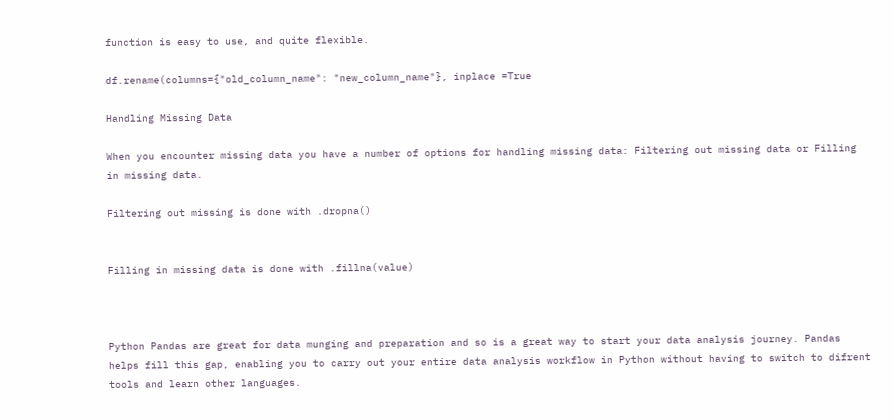function is easy to use, and quite flexible.

df.rename(columns={"old_column_name": "new_column_name"}, inplace =True

Handling Missing Data

When you encounter missing data you have a number of options for handling missing data: Filtering out missing data or Filling in missing data.

Filtering out missing is done with .dropna()


Filling in missing data is done with .fillna(value)



Python Pandas are great for data munging and preparation and so is a great way to start your data analysis journey. Pandas helps fill this gap, enabling you to carry out your entire data analysis workflow in Python without having to switch to difrent tools and learn other languages.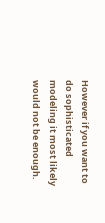However if you want to do sophisticated modeling it most likely would not be enough.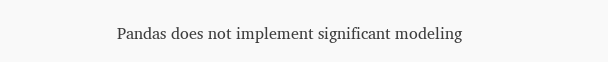Pandas does not implement significant modeling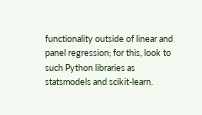functionality outside of linear and panel regression; for this, look to such Python libraries as statsmodels and scikit-learn.